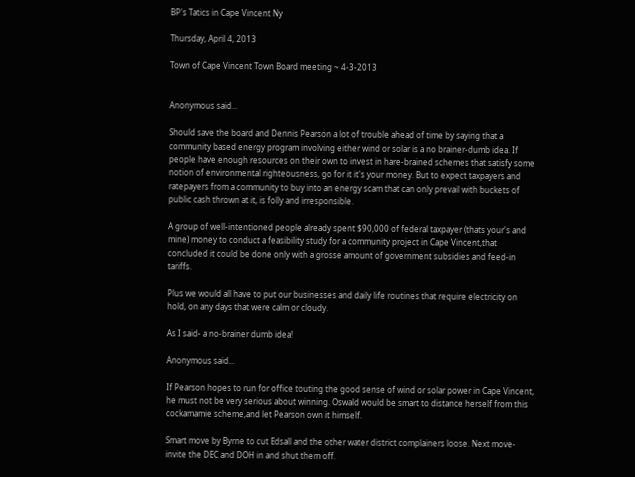BP's Tatics in Cape Vincent Ny

Thursday, April 4, 2013

Town of Cape Vincent Town Board meeting ~ 4-3-2013


Anonymous said...

Should save the board and Dennis Pearson a lot of trouble ahead of time by saying that a community based energy program involving either wind or solar is a no brainer-dumb idea. If people have enough resources on their own to invest in hare-brained schemes that satisfy some notion of environmental righteousness, go for it it's your money. But to expect taxpayers and ratepayers from a community to buy into an energy scam that can only prevail with buckets of public cash thrown at it, is folly and irresponsible.

A group of well-intentioned people already spent $90,000 of federal taxpayer (thats your's and mine) money to conduct a feasibility study for a community project in Cape Vincent,that concluded it could be done only with a grosse amount of government subsidies and feed-in tariffs.

Plus we would all have to put our businesses and daily life routines that require electricity on hold, on any days that were calm or cloudy.

As I said- a no-brainer dumb idea!

Anonymous said...

If Pearson hopes to run for office touting the good sense of wind or solar power in Cape Vincent, he must not be very serious about winning. Oswald would be smart to distance herself from this cockamamie scheme,and let Pearson own it himself.

Smart move by Byrne to cut Edsall and the other water district complainers loose. Next move-invite the DEC and DOH in and shut them off.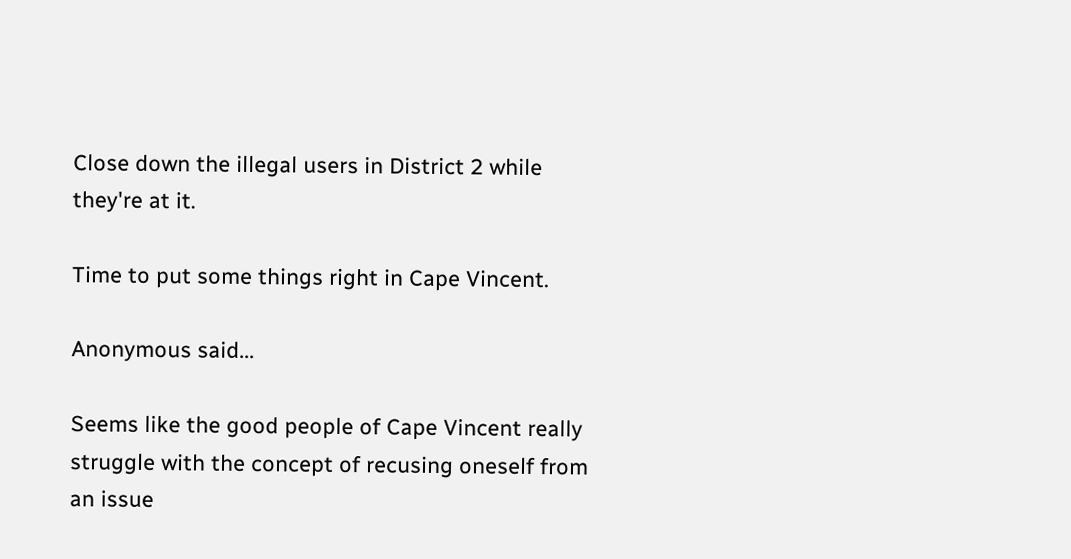Close down the illegal users in District 2 while they're at it.

Time to put some things right in Cape Vincent.

Anonymous said...

Seems like the good people of Cape Vincent really struggle with the concept of recusing oneself from an issue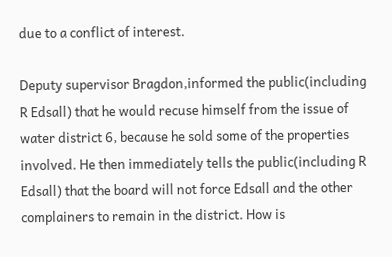due to a conflict of interest.

Deputy supervisor Bragdon,informed the public(including R Edsall) that he would recuse himself from the issue of water district 6, because he sold some of the properties involved. He then immediately tells the public(including R Edsall) that the board will not force Edsall and the other complainers to remain in the district. How is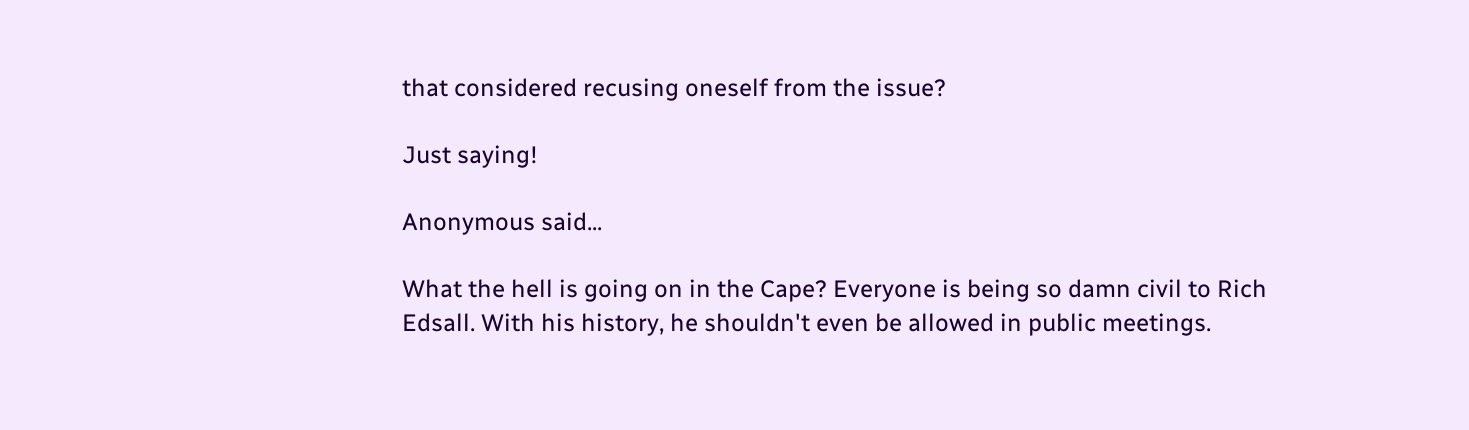that considered recusing oneself from the issue?

Just saying!

Anonymous said...

What the hell is going on in the Cape? Everyone is being so damn civil to Rich Edsall. With his history, he shouldn't even be allowed in public meetings.